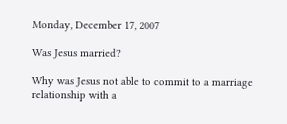Monday, December 17, 2007

Was Jesus married?

Why was Jesus not able to commit to a marriage relationship with a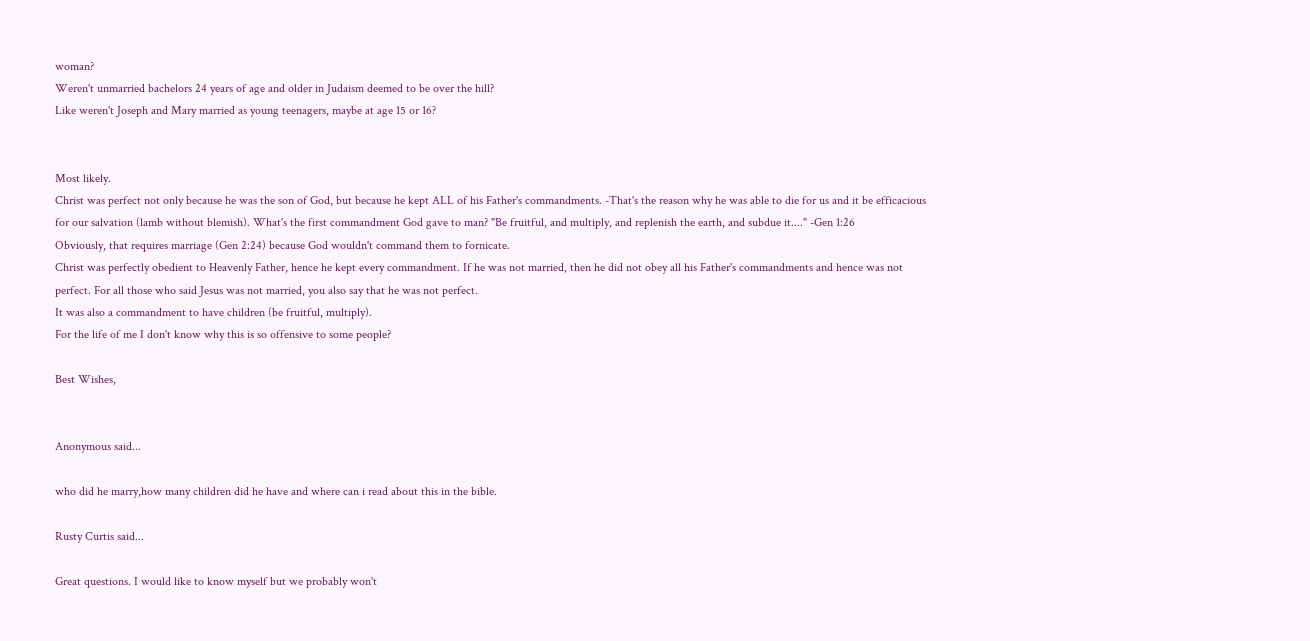woman?
Weren't unmarried bachelors 24 years of age and older in Judaism deemed to be over the hill?
Like weren't Joseph and Mary married as young teenagers, maybe at age 15 or 16?


Most likely.
Christ was perfect not only because he was the son of God, but because he kept ALL of his Father's commandments. -That's the reason why he was able to die for us and it be efficacious for our salvation (lamb without blemish). What's the first commandment God gave to man? "Be fruitful, and multiply, and replenish the earth, and subdue it...." -Gen 1:26
Obviously, that requires marriage (Gen 2:24) because God wouldn't command them to fornicate.
Christ was perfectly obedient to Heavenly Father, hence he kept every commandment. If he was not married, then he did not obey all his Father's commandments and hence was not perfect. For all those who said Jesus was not married, you also say that he was not perfect.
It was also a commandment to have children (be fruitful, multiply).
For the life of me I don't know why this is so offensive to some people?

Best Wishes,


Anonymous said...

who did he marry,how many children did he have and where can i read about this in the bible.

Rusty Curtis said...

Great questions. I would like to know myself but we probably won't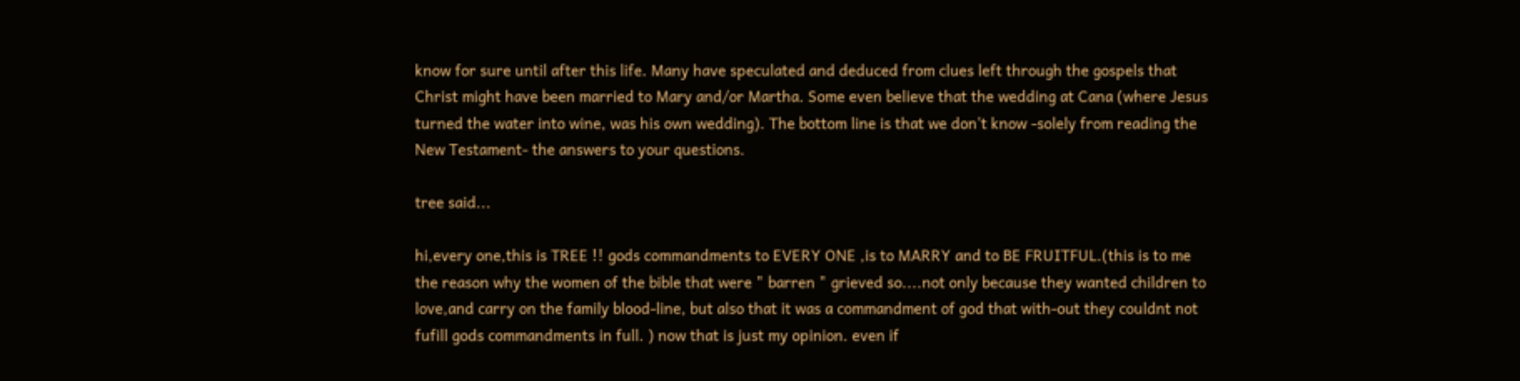know for sure until after this life. Many have speculated and deduced from clues left through the gospels that Christ might have been married to Mary and/or Martha. Some even believe that the wedding at Cana (where Jesus turned the water into wine, was his own wedding). The bottom line is that we don't know -solely from reading the New Testament- the answers to your questions.

tree said...

hi,every one,this is TREE !! gods commandments to EVERY ONE ,is to MARRY and to BE FRUITFUL.(this is to me the reason why the women of the bible that were " barren " grieved so....not only because they wanted children to love,and carry on the family blood-line, but also that it was a commandment of god that with-out they couldnt not fufill gods commandments in full. ) now that is just my opinion. even if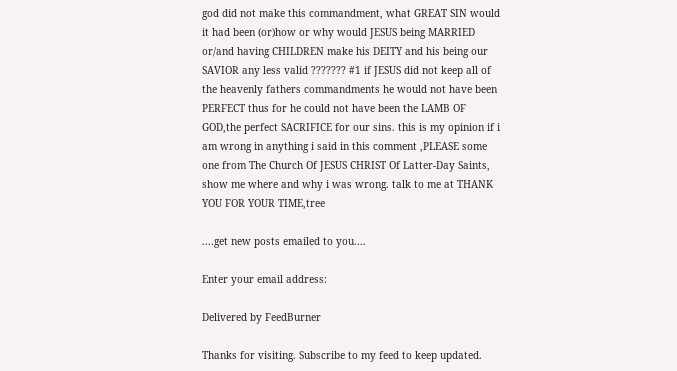god did not make this commandment, what GREAT SIN would it had been (or)how or why would JESUS being MARRIED or/and having CHILDREN make his DEITY and his being our SAVIOR any less valid ??????? #1 if JESUS did not keep all of the heavenly fathers commandments he would not have been PERFECT thus for he could not have been the LAMB OF GOD,the perfect SACRIFICE for our sins. this is my opinion if i am wrong in anything i said in this comment ,PLEASE some one from The Church Of JESUS CHRIST Of Latter-Day Saints, show me where and why i was wrong. talk to me at THANK YOU FOR YOUR TIME,tree

....get new posts emailed to you....

Enter your email address:

Delivered by FeedBurner

Thanks for visiting. Subscribe to my feed to keep updated.